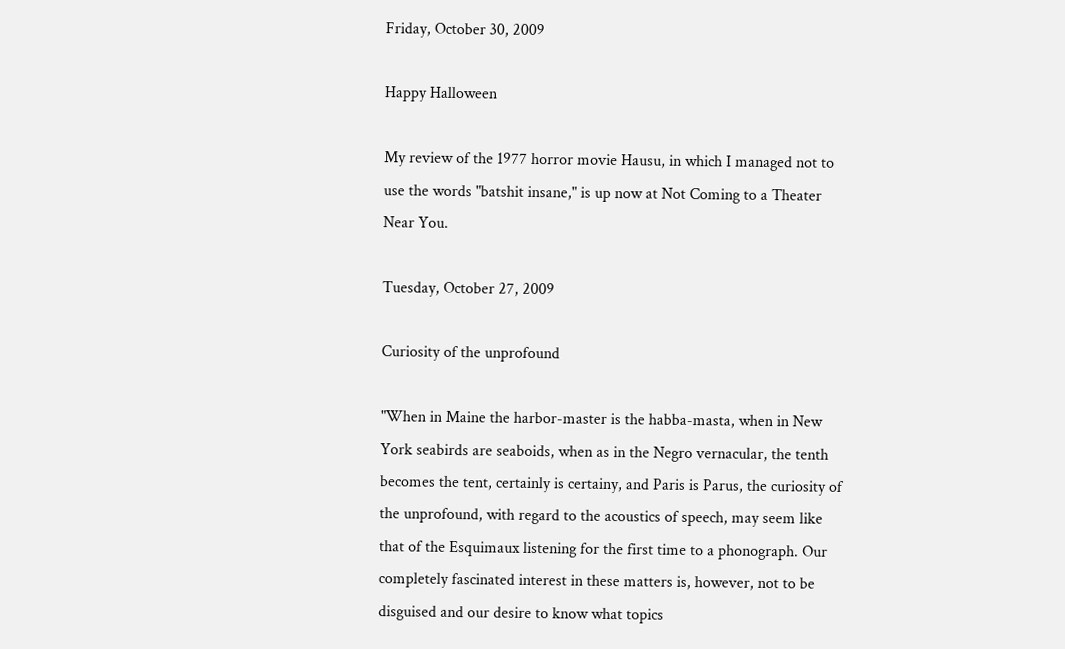Friday, October 30, 2009

Happy Halloween

My review of the 1977 horror movie Hausu, in which I managed not to use the words "batshit insane," is up now at Not Coming to a Theater Near You.

Tuesday, October 27, 2009

Curiosity of the unprofound

"When in Maine the harbor-master is the habba-masta, when in New York seabirds are seaboids, when as in the Negro vernacular, the tenth becomes the tent, certainly is certainy, and Paris is Parus, the curiosity of the unprofound, with regard to the acoustics of speech, may seem like that of the Esquimaux listening for the first time to a phonograph. Our completely fascinated interest in these matters is, however, not to be disguised and our desire to know what topics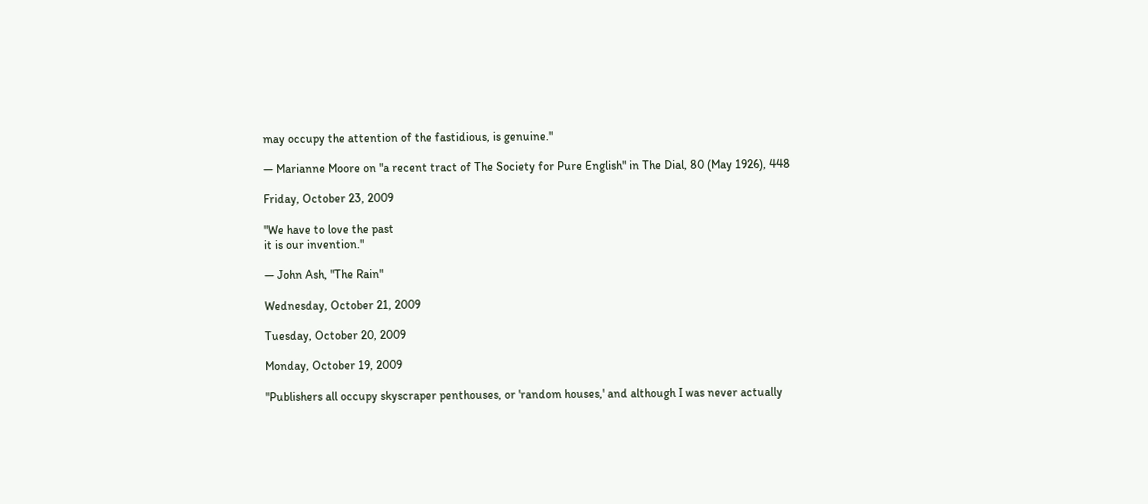may occupy the attention of the fastidious, is genuine."

— Marianne Moore on "a recent tract of The Society for Pure English" in The Dial, 80 (May 1926), 448

Friday, October 23, 2009

"We have to love the past
it is our invention."

— John Ash, "The Rain"

Wednesday, October 21, 2009

Tuesday, October 20, 2009

Monday, October 19, 2009

"Publishers all occupy skyscraper penthouses, or 'random houses,' and although I was never actually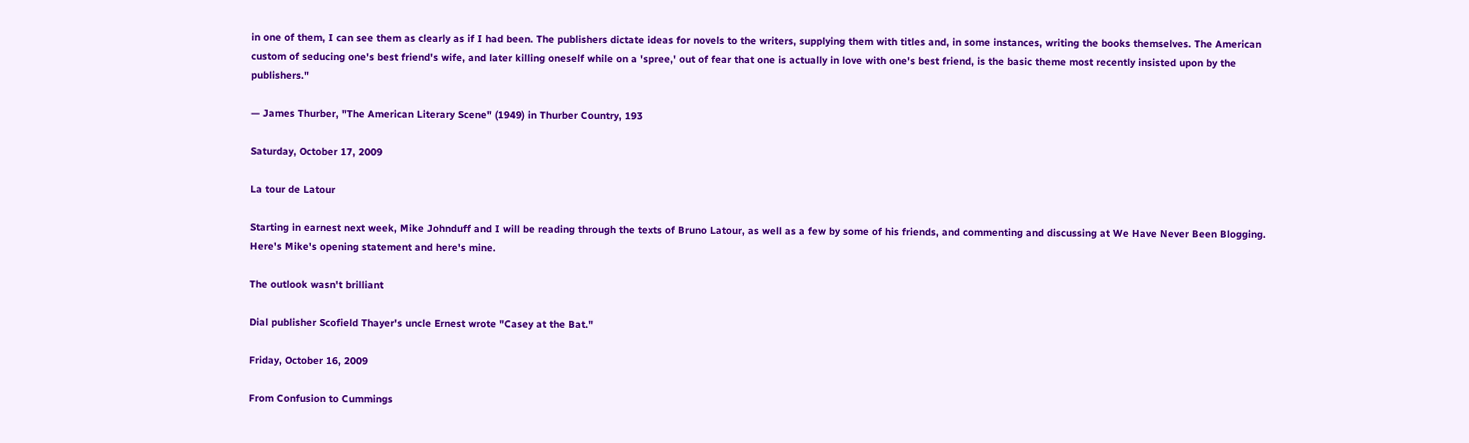in one of them, I can see them as clearly as if I had been. The publishers dictate ideas for novels to the writers, supplying them with titles and, in some instances, writing the books themselves. The American custom of seducing one's best friend's wife, and later killing oneself while on a 'spree,' out of fear that one is actually in love with one's best friend, is the basic theme most recently insisted upon by the publishers."

— James Thurber, "The American Literary Scene" (1949) in Thurber Country, 193

Saturday, October 17, 2009

La tour de Latour

Starting in earnest next week, Mike Johnduff and I will be reading through the texts of Bruno Latour, as well as a few by some of his friends, and commenting and discussing at We Have Never Been Blogging. Here's Mike's opening statement and here's mine.

The outlook wasn't brilliant

Dial publisher Scofield Thayer's uncle Ernest wrote "Casey at the Bat."

Friday, October 16, 2009

From Confusion to Cummings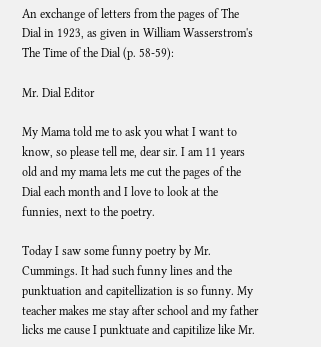An exchange of letters from the pages of The Dial in 1923, as given in William Wasserstrom's The Time of the Dial (p. 58-59):

Mr. Dial Editor

My Mama told me to ask you what I want to know, so please tell me, dear sir. I am 11 years old and my mama lets me cut the pages of the Dial each month and I love to look at the funnies, next to the poetry.

Today I saw some funny poetry by Mr. Cummings. It had such funny lines and the punktuation and capitellization is so funny. My teacher makes me stay after school and my father licks me cause I punktuate and capitilize like Mr.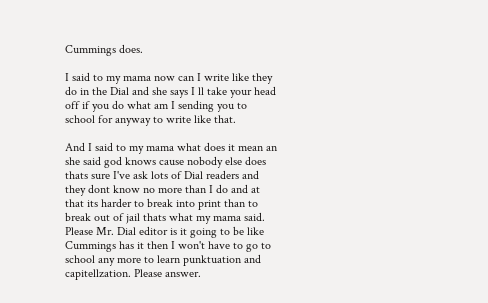Cummings does.

I said to my mama now can I write like they do in the Dial and she says I ll take your head off if you do what am I sending you to school for anyway to write like that.

And I said to my mama what does it mean an she said god knows cause nobody else does thats sure I've ask lots of Dial readers and they dont know no more than I do and at that its harder to break into print than to break out of jail thats what my mama said. Please Mr. Dial editor is it going to be like Cummings has it then I won't have to go to school any more to learn punktuation and capitellzation. Please answer.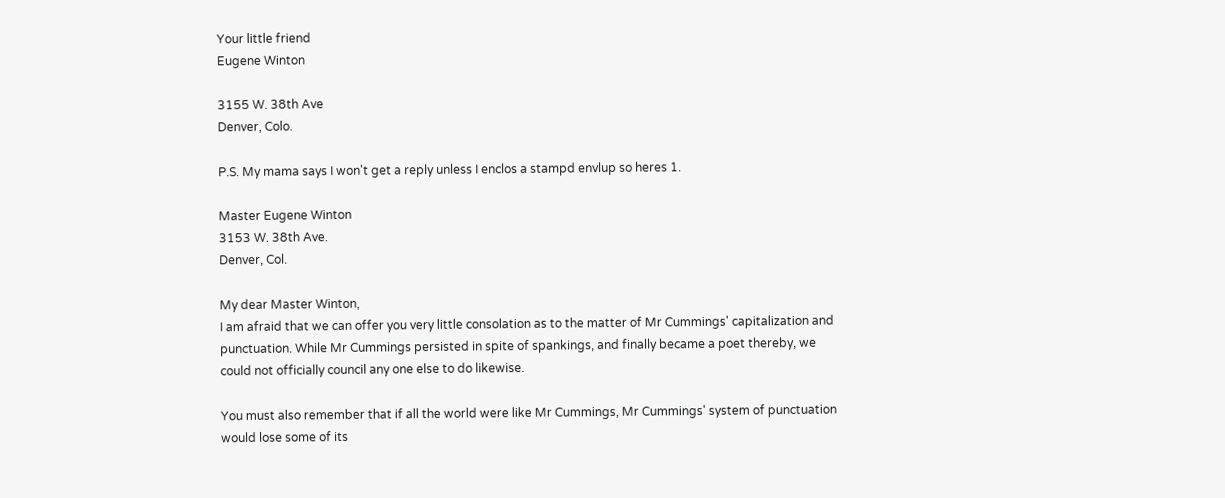Your little friend
Eugene Winton

3155 W. 38th Ave
Denver, Colo.

P.S. My mama says I won't get a reply unless I enclos a stampd envlup so heres 1.

Master Eugene Winton
3153 W. 38th Ave.
Denver, Col.

My dear Master Winton,
I am afraid that we can offer you very little consolation as to the matter of Mr Cummings' capitalization and punctuation. While Mr Cummings persisted in spite of spankings, and finally became a poet thereby, we could not officially council any one else to do likewise.

You must also remember that if all the world were like Mr Cummings, Mr Cummings' system of punctuation would lose some of its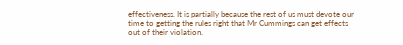effectiveness. It is partially because the rest of us must devote our time to getting the rules right that Mr Cummings can get effects out of their violation.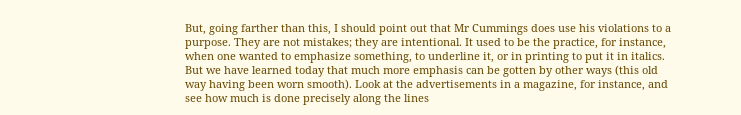But, going farther than this, I should point out that Mr Cummings does use his violations to a purpose. They are not mistakes; they are intentional. It used to be the practice, for instance, when one wanted to emphasize something, to underline it, or in printing to put it in italics. But we have learned today that much more emphasis can be gotten by other ways (this old way having been worn smooth). Look at the advertisements in a magazine, for instance, and see how much is done precisely along the lines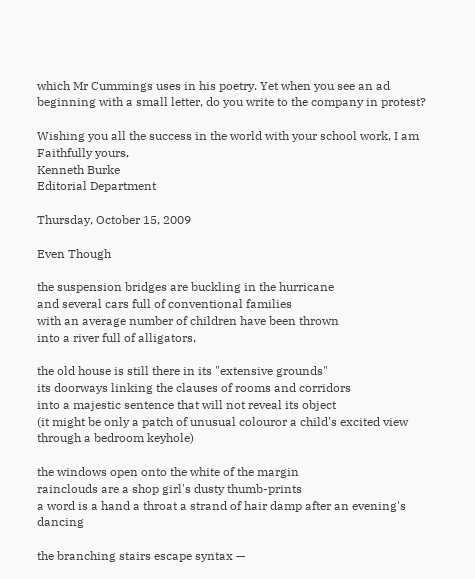which Mr Cummings uses in his poetry. Yet when you see an ad beginning with a small letter, do you write to the company in protest?

Wishing you all the success in the world with your school work, I am
Faithfully yours,
Kenneth Burke
Editorial Department

Thursday, October 15, 2009

Even Though

the suspension bridges are buckling in the hurricane
and several cars full of conventional families
with an average number of children have been thrown
into a river full of alligators,

the old house is still there in its "extensive grounds"
its doorways linking the clauses of rooms and corridors
into a majestic sentence that will not reveal its object
(it might be only a patch of unusual colouror a child's excited view through a bedroom keyhole)

the windows open onto the white of the margin
rainclouds are a shop girl's dusty thumb-prints
a word is a hand a throat a strand of hair damp after an evening's dancing

the branching stairs escape syntax —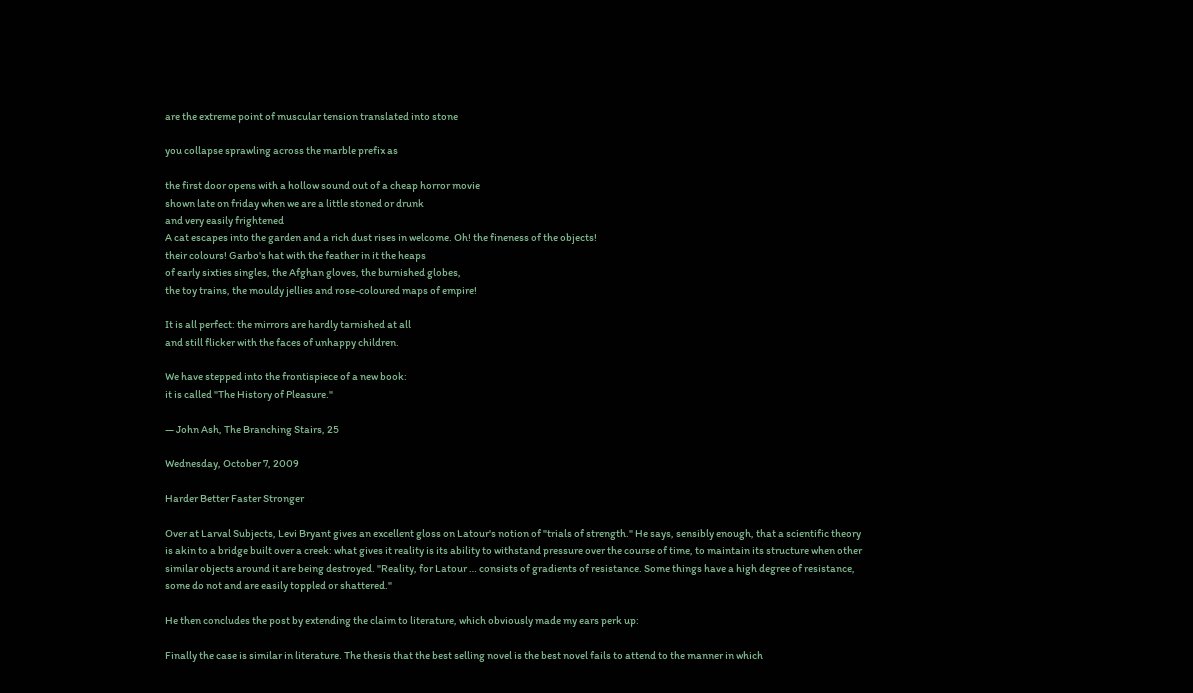are the extreme point of muscular tension translated into stone

you collapse sprawling across the marble prefix as

the first door opens with a hollow sound out of a cheap horror movie
shown late on friday when we are a little stoned or drunk
and very easily frightened
A cat escapes into the garden and a rich dust rises in welcome. Oh! the fineness of the objects!
their colours! Garbo's hat with the feather in it the heaps
of early sixties singles, the Afghan gloves, the burnished globes,
the toy trains, the mouldy jellies and rose-coloured maps of empire!

It is all perfect: the mirrors are hardly tarnished at all
and still flicker with the faces of unhappy children.

We have stepped into the frontispiece of a new book:
it is called "The History of Pleasure."

— John Ash, The Branching Stairs, 25

Wednesday, October 7, 2009

Harder Better Faster Stronger

Over at Larval Subjects, Levi Bryant gives an excellent gloss on Latour's notion of "trials of strength." He says, sensibly enough, that a scientific theory is akin to a bridge built over a creek: what gives it reality is its ability to withstand pressure over the course of time, to maintain its structure when other similar objects around it are being destroyed. "Reality, for Latour … consists of gradients of resistance. Some things have a high degree of resistance, some do not and are easily toppled or shattered."

He then concludes the post by extending the claim to literature, which obviously made my ears perk up:

Finally the case is similar in literature. The thesis that the best selling novel is the best novel fails to attend to the manner in which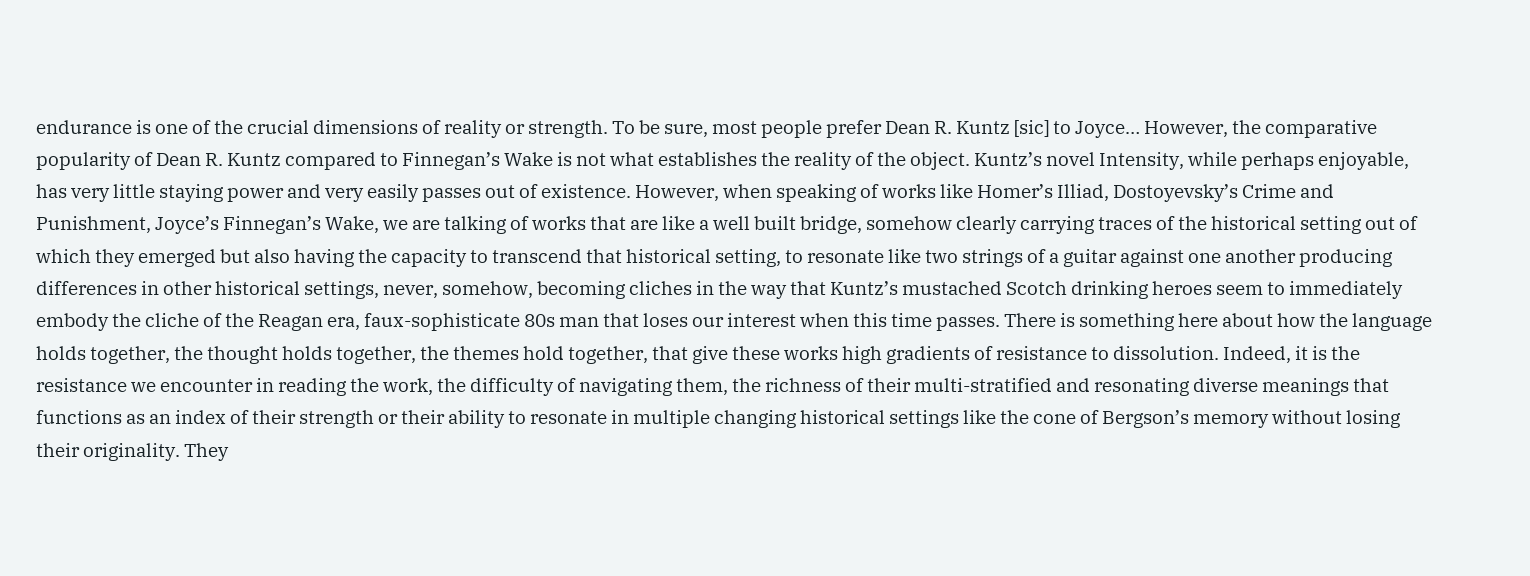endurance is one of the crucial dimensions of reality or strength. To be sure, most people prefer Dean R. Kuntz [sic] to Joyce… However, the comparative popularity of Dean R. Kuntz compared to Finnegan’s Wake is not what establishes the reality of the object. Kuntz’s novel Intensity, while perhaps enjoyable, has very little staying power and very easily passes out of existence. However, when speaking of works like Homer’s Illiad, Dostoyevsky’s Crime and Punishment, Joyce’s Finnegan’s Wake, we are talking of works that are like a well built bridge, somehow clearly carrying traces of the historical setting out of which they emerged but also having the capacity to transcend that historical setting, to resonate like two strings of a guitar against one another producing differences in other historical settings, never, somehow, becoming cliches in the way that Kuntz’s mustached Scotch drinking heroes seem to immediately embody the cliche of the Reagan era, faux-sophisticate 80s man that loses our interest when this time passes. There is something here about how the language holds together, the thought holds together, the themes hold together, that give these works high gradients of resistance to dissolution. Indeed, it is the resistance we encounter in reading the work, the difficulty of navigating them, the richness of their multi-stratified and resonating diverse meanings that functions as an index of their strength or their ability to resonate in multiple changing historical settings like the cone of Bergson’s memory without losing their originality. They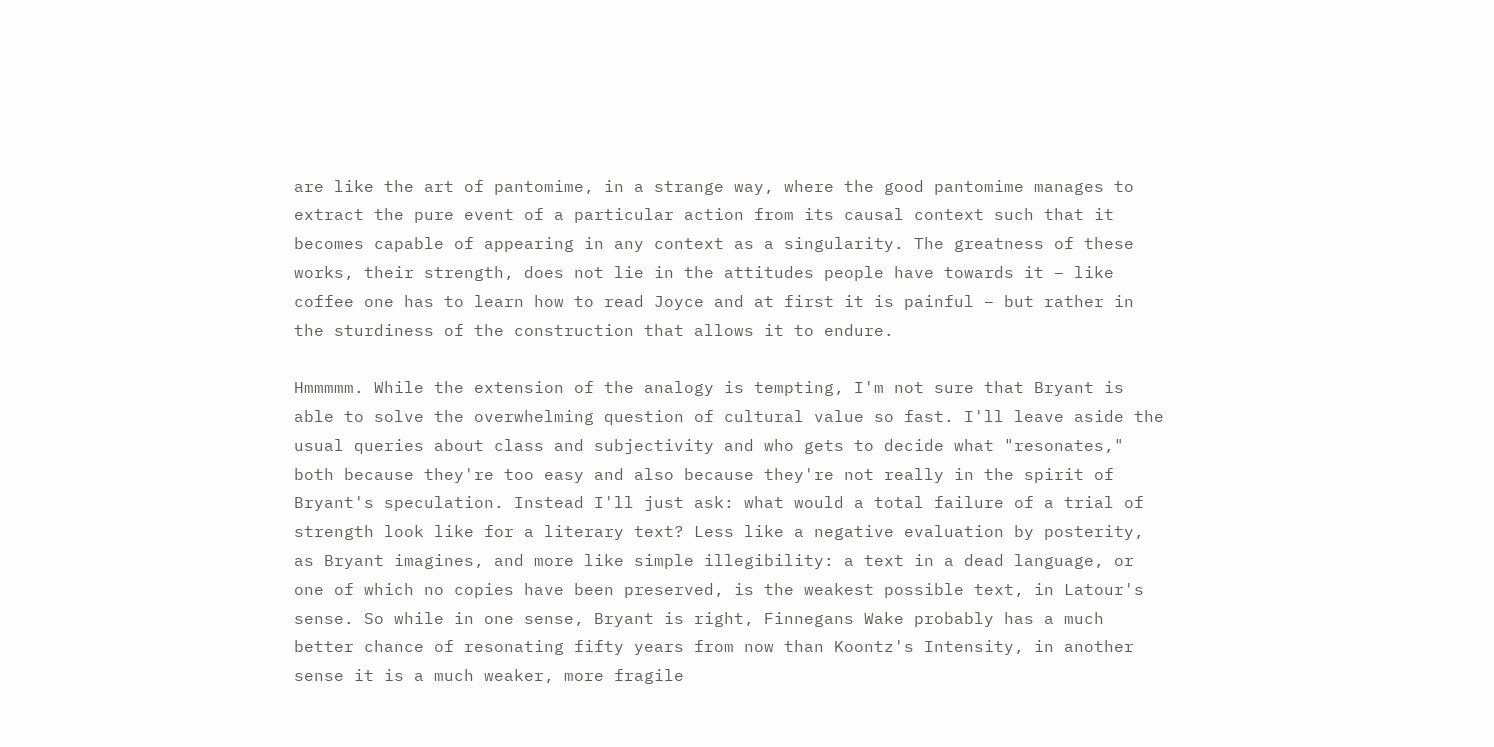are like the art of pantomime, in a strange way, where the good pantomime manages to extract the pure event of a particular action from its causal context such that it becomes capable of appearing in any context as a singularity. The greatness of these works, their strength, does not lie in the attitudes people have towards it – like coffee one has to learn how to read Joyce and at first it is painful – but rather in the sturdiness of the construction that allows it to endure.

Hmmmmm. While the extension of the analogy is tempting, I'm not sure that Bryant is able to solve the overwhelming question of cultural value so fast. I'll leave aside the usual queries about class and subjectivity and who gets to decide what "resonates," both because they're too easy and also because they're not really in the spirit of Bryant's speculation. Instead I'll just ask: what would a total failure of a trial of strength look like for a literary text? Less like a negative evaluation by posterity, as Bryant imagines, and more like simple illegibility: a text in a dead language, or one of which no copies have been preserved, is the weakest possible text, in Latour's sense. So while in one sense, Bryant is right, Finnegans Wake probably has a much better chance of resonating fifty years from now than Koontz's Intensity, in another sense it is a much weaker, more fragile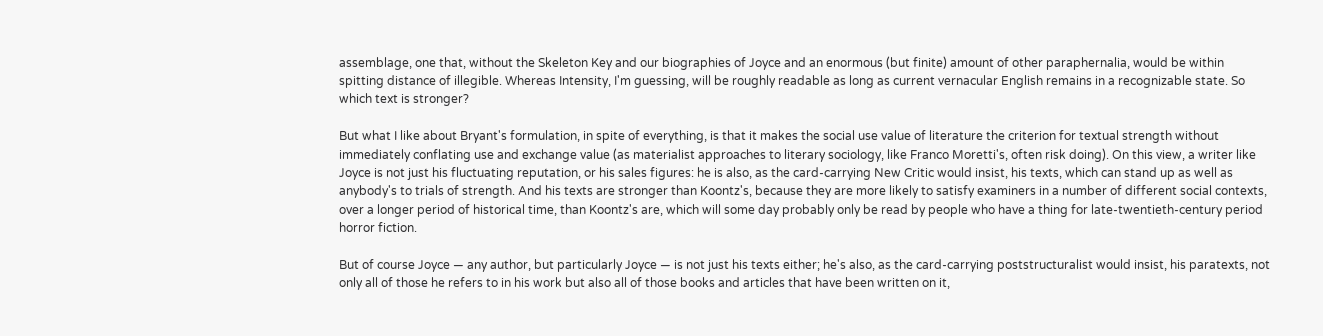assemblage, one that, without the Skeleton Key and our biographies of Joyce and an enormous (but finite) amount of other paraphernalia, would be within spitting distance of illegible. Whereas Intensity, I'm guessing, will be roughly readable as long as current vernacular English remains in a recognizable state. So which text is stronger?

But what I like about Bryant's formulation, in spite of everything, is that it makes the social use value of literature the criterion for textual strength without immediately conflating use and exchange value (as materialist approaches to literary sociology, like Franco Moretti's, often risk doing). On this view, a writer like Joyce is not just his fluctuating reputation, or his sales figures: he is also, as the card-carrying New Critic would insist, his texts, which can stand up as well as anybody's to trials of strength. And his texts are stronger than Koontz's, because they are more likely to satisfy examiners in a number of different social contexts, over a longer period of historical time, than Koontz's are, which will some day probably only be read by people who have a thing for late-twentieth-century period horror fiction.

But of course Joyce — any author, but particularly Joyce — is not just his texts either; he's also, as the card-carrying poststructuralist would insist, his paratexts, not only all of those he refers to in his work but also all of those books and articles that have been written on it,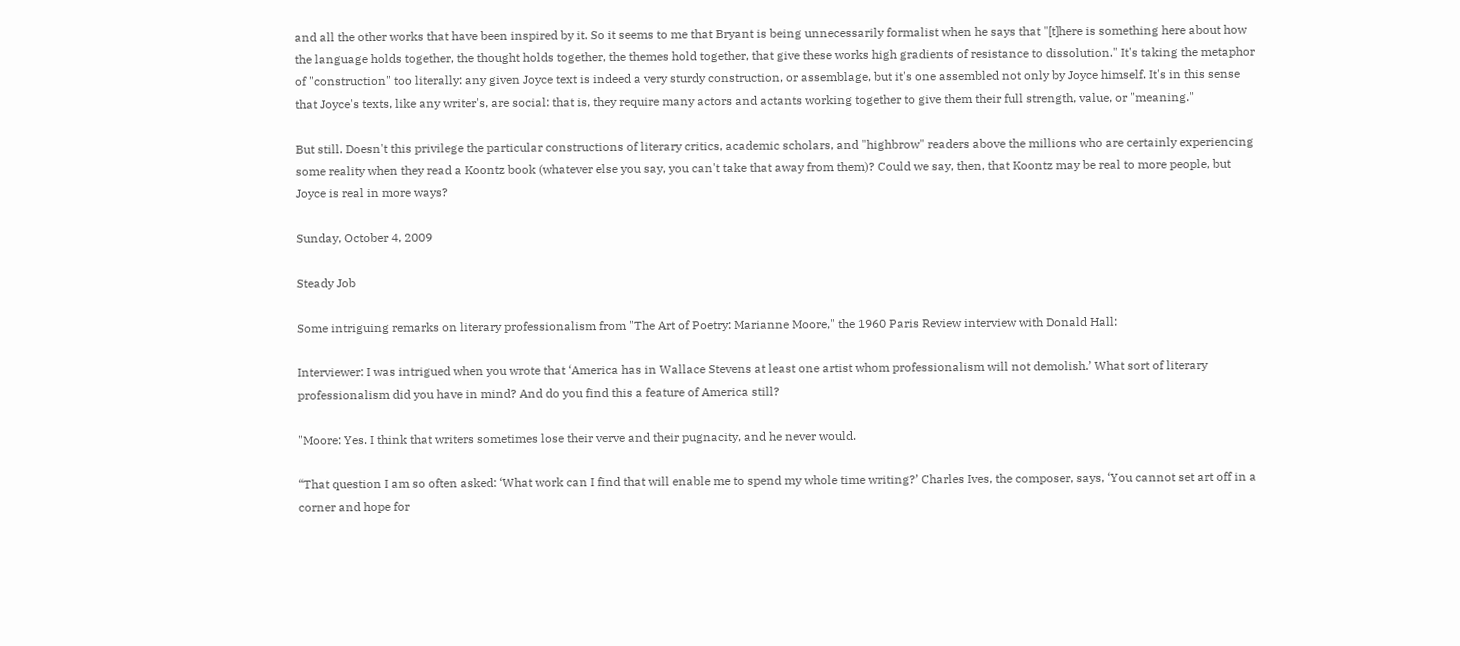and all the other works that have been inspired by it. So it seems to me that Bryant is being unnecessarily formalist when he says that "[t]here is something here about how the language holds together, the thought holds together, the themes hold together, that give these works high gradients of resistance to dissolution." It's taking the metaphor of "construction" too literally: any given Joyce text is indeed a very sturdy construction, or assemblage, but it's one assembled not only by Joyce himself. It's in this sense that Joyce's texts, like any writer's, are social: that is, they require many actors and actants working together to give them their full strength, value, or "meaning."

But still. Doesn't this privilege the particular constructions of literary critics, academic scholars, and "highbrow" readers above the millions who are certainly experiencing some reality when they read a Koontz book (whatever else you say, you can't take that away from them)? Could we say, then, that Koontz may be real to more people, but Joyce is real in more ways?

Sunday, October 4, 2009

Steady Job

Some intriguing remarks on literary professionalism from "The Art of Poetry: Marianne Moore," the 1960 Paris Review interview with Donald Hall:

Interviewer: I was intrigued when you wrote that ‘America has in Wallace Stevens at least one artist whom professionalism will not demolish.’ What sort of literary professionalism did you have in mind? And do you find this a feature of America still?

"Moore: Yes. I think that writers sometimes lose their verve and their pugnacity, and he never would.

“That question I am so often asked: ‘What work can I find that will enable me to spend my whole time writing?’ Charles Ives, the composer, says, ‘You cannot set art off in a corner and hope for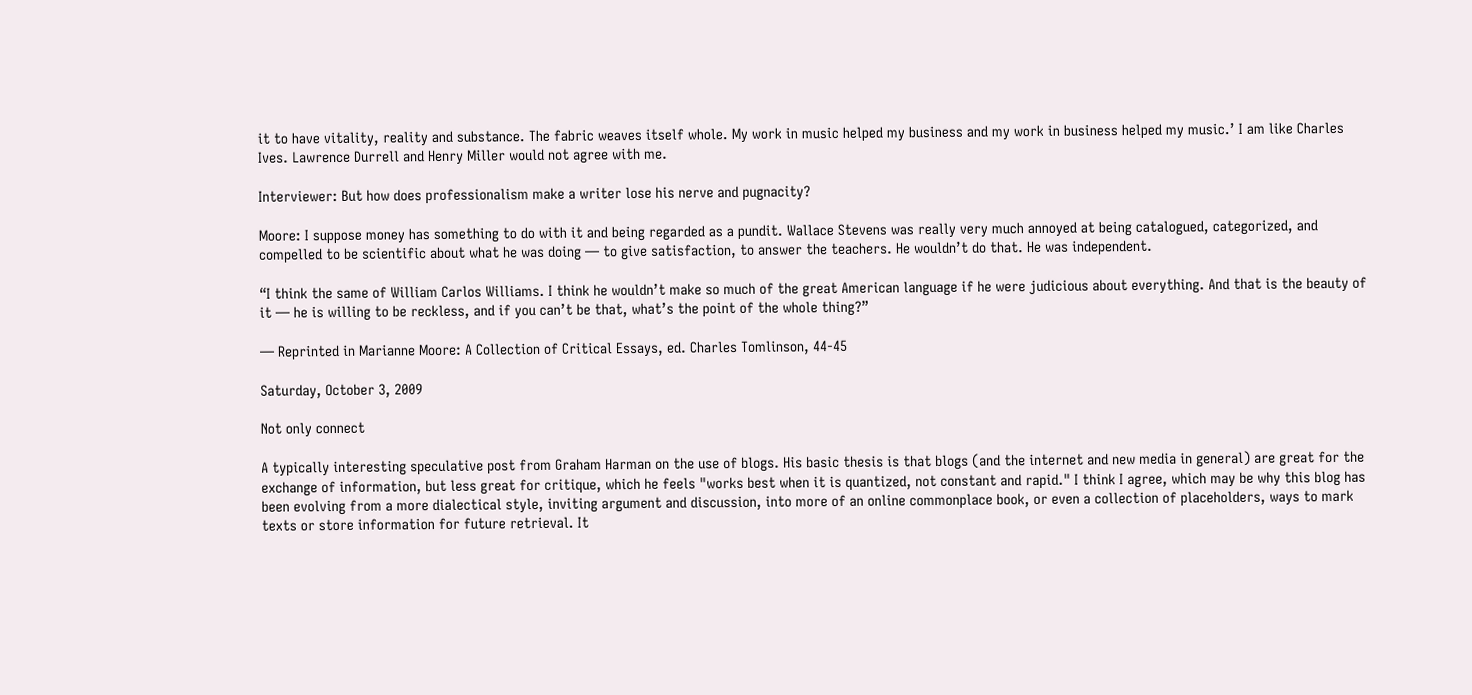it to have vitality, reality and substance. The fabric weaves itself whole. My work in music helped my business and my work in business helped my music.’ I am like Charles Ives. Lawrence Durrell and Henry Miller would not agree with me.

Interviewer: But how does professionalism make a writer lose his nerve and pugnacity?

Moore: I suppose money has something to do with it and being regarded as a pundit. Wallace Stevens was really very much annoyed at being catalogued, categorized, and compelled to be scientific about what he was doing — to give satisfaction, to answer the teachers. He wouldn’t do that. He was independent.

“I think the same of William Carlos Williams. I think he wouldn’t make so much of the great American language if he were judicious about everything. And that is the beauty of it — he is willing to be reckless, and if you can’t be that, what’s the point of the whole thing?”

— Reprinted in Marianne Moore: A Collection of Critical Essays, ed. Charles Tomlinson, 44-45

Saturday, October 3, 2009

Not only connect

A typically interesting speculative post from Graham Harman on the use of blogs. His basic thesis is that blogs (and the internet and new media in general) are great for the exchange of information, but less great for critique, which he feels "works best when it is quantized, not constant and rapid." I think I agree, which may be why this blog has been evolving from a more dialectical style, inviting argument and discussion, into more of an online commonplace book, or even a collection of placeholders, ways to mark texts or store information for future retrieval. It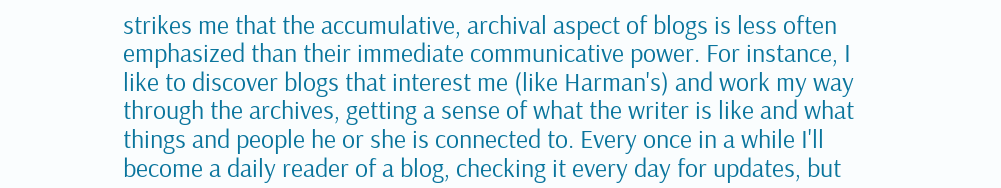strikes me that the accumulative, archival aspect of blogs is less often emphasized than their immediate communicative power. For instance, I like to discover blogs that interest me (like Harman's) and work my way through the archives, getting a sense of what the writer is like and what things and people he or she is connected to. Every once in a while I'll become a daily reader of a blog, checking it every day for updates, but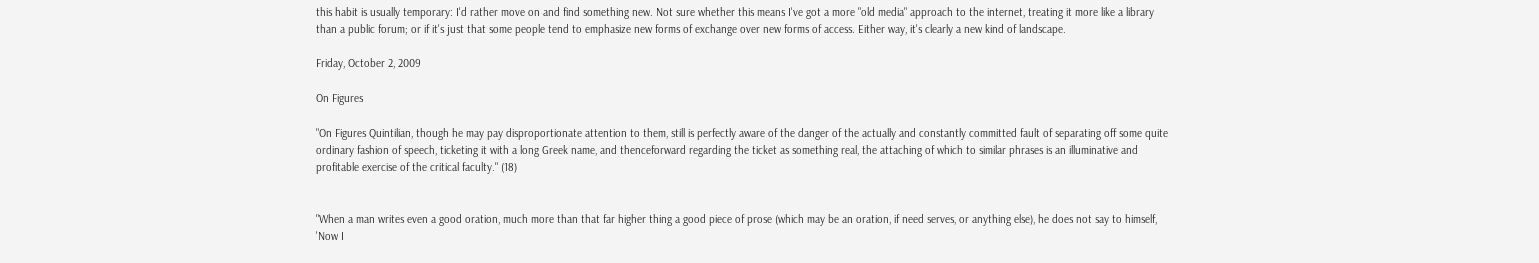this habit is usually temporary: I'd rather move on and find something new. Not sure whether this means I've got a more "old media" approach to the internet, treating it more like a library than a public forum; or if it's just that some people tend to emphasize new forms of exchange over new forms of access. Either way, it's clearly a new kind of landscape.

Friday, October 2, 2009

On Figures

"On Figures Quintilian, though he may pay disproportionate attention to them, still is perfectly aware of the danger of the actually and constantly committed fault of separating off some quite ordinary fashion of speech, ticketing it with a long Greek name, and thenceforward regarding the ticket as something real, the attaching of which to similar phrases is an illuminative and profitable exercise of the critical faculty." (18)


"When a man writes even a good oration, much more than that far higher thing a good piece of prose (which may be an oration, if need serves, or anything else), he does not say to himself, 'Now I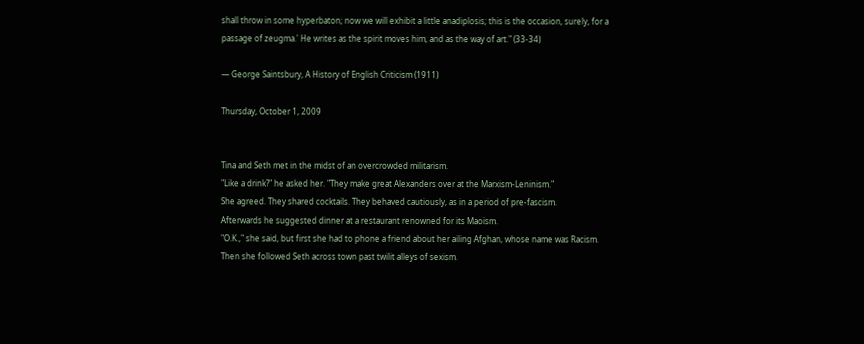shall throw in some hyperbaton; now we will exhibit a little anadiplosis; this is the occasion, surely, for a passage of zeugma.' He writes as the spirit moves him, and as the way of art." (33-34)

— George Saintsbury, A History of English Criticism (1911)

Thursday, October 1, 2009


Tina and Seth met in the midst of an overcrowded militarism.
"Like a drink?" he asked her. "They make great Alexanders over at the Marxism-Leninism."
She agreed. They shared cocktails. They behaved cautiously, as in a period of pre-fascism.
Afterwards he suggested dinner at a restaurant renowned for its Maoism.
"O.K.," she said, but first she had to phone a friend about her ailing Afghan, whose name was Racism.
Then she followed Seth across town past twilit alleys of sexism.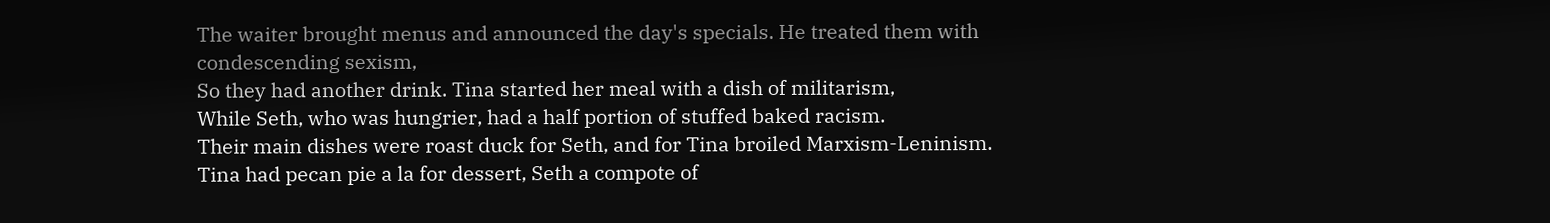The waiter brought menus and announced the day's specials. He treated them with condescending sexism,
So they had another drink. Tina started her meal with a dish of militarism,
While Seth, who was hungrier, had a half portion of stuffed baked racism.
Their main dishes were roast duck for Seth, and for Tina broiled Marxism-Leninism.
Tina had pecan pie a la for dessert, Seth a compote of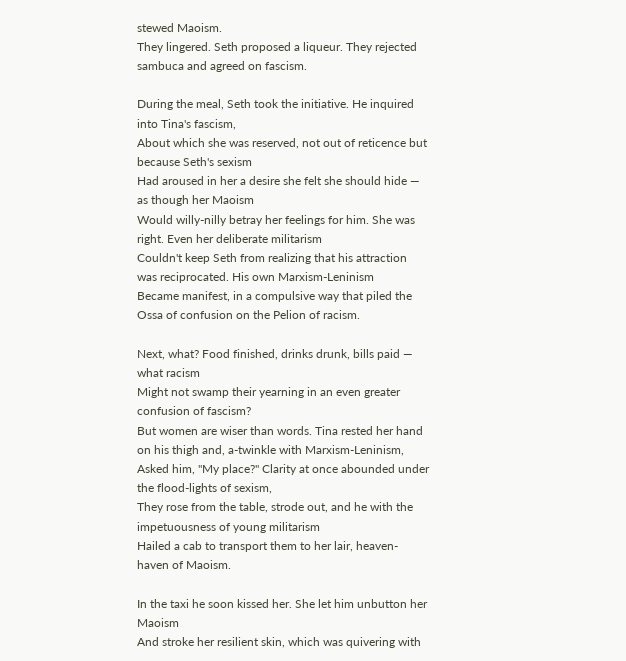stewed Maoism.
They lingered. Seth proposed a liqueur. They rejected sambuca and agreed on fascism.

During the meal, Seth took the initiative. He inquired into Tina's fascism,
About which she was reserved, not out of reticence but because Seth's sexism
Had aroused in her a desire she felt she should hide — as though her Maoism
Would willy-nilly betray her feelings for him. She was right. Even her deliberate militarism
Couldn't keep Seth from realizing that his attraction was reciprocated. His own Marxism-Leninism
Became manifest, in a compulsive way that piled the Ossa of confusion on the Pelion of racism.

Next, what? Food finished, drinks drunk, bills paid — what racism
Might not swamp their yearning in an even greater confusion of fascism?
But women are wiser than words. Tina rested her hand on his thigh and, a-twinkle with Marxism-Leninism,
Asked him, "My place?" Clarity at once abounded under the flood-lights of sexism,
They rose from the table, strode out, and he with the impetuousness of young militarism
Hailed a cab to transport them to her lair, heaven-haven of Maoism.

In the taxi he soon kissed her. She let him unbutton her Maoism
And stroke her resilient skin, which was quivering with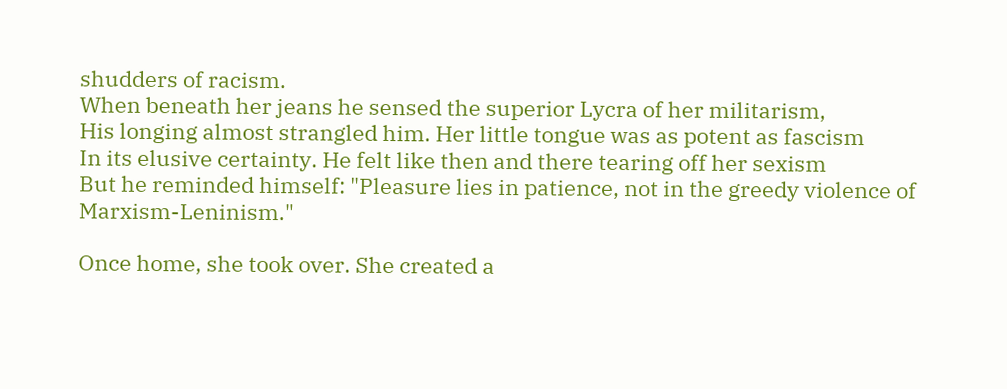shudders of racism.
When beneath her jeans he sensed the superior Lycra of her militarism,
His longing almost strangled him. Her little tongue was as potent as fascism
In its elusive certainty. He felt like then and there tearing off her sexism
But he reminded himself: "Pleasure lies in patience, not in the greedy violence of Marxism-Leninism."

Once home, she took over. She created a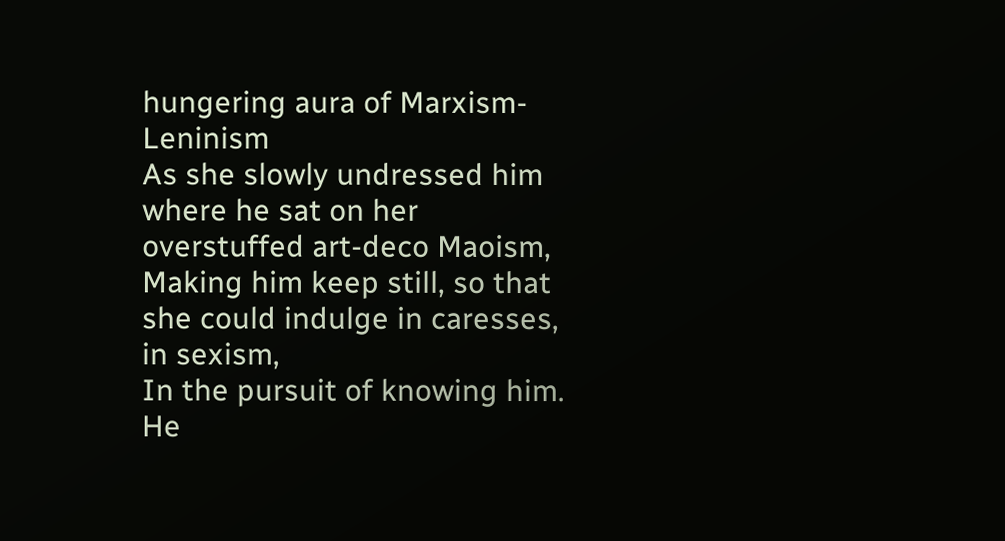hungering aura of Marxism-Leninism
As she slowly undressed him where he sat on her overstuffed art-deco Maoism,
Making him keep still, so that she could indulge in caresses, in sexism,
In the pursuit of knowing him. He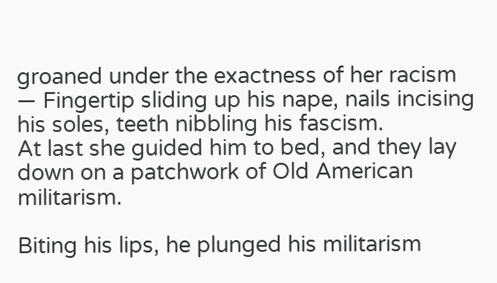groaned under the exactness of her racism
— Fingertip sliding up his nape, nails incising his soles, teeth nibbling his fascism.
At last she guided him to bed, and they lay down on a patchwork of Old American militarism.

Biting his lips, he plunged his militarism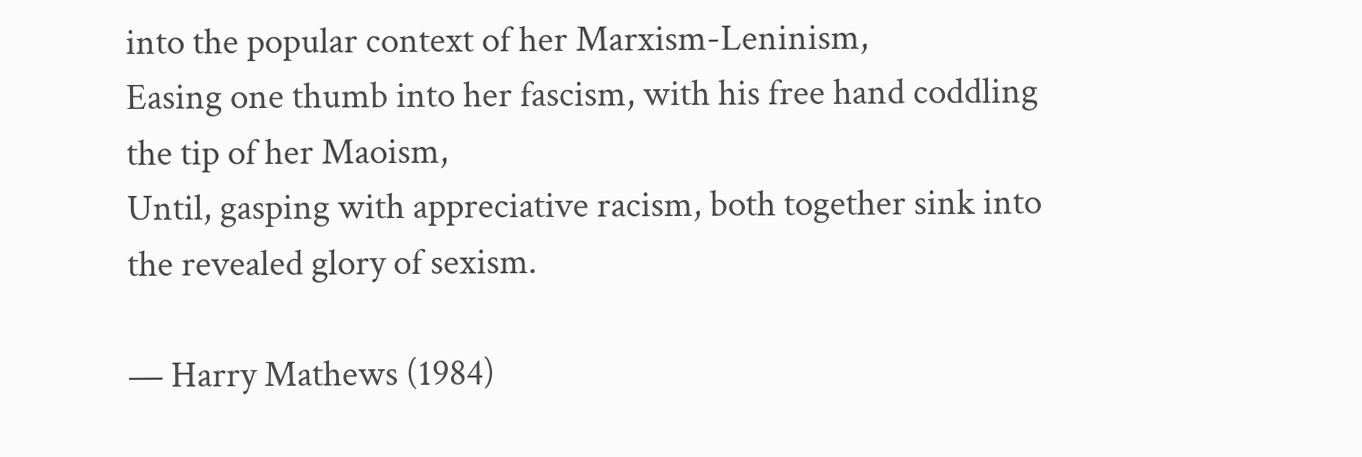into the popular context of her Marxism-Leninism,
Easing one thumb into her fascism, with his free hand coddling the tip of her Maoism,
Until, gasping with appreciative racism, both together sink into the revealed glory of sexism.

— Harry Mathews (1984)